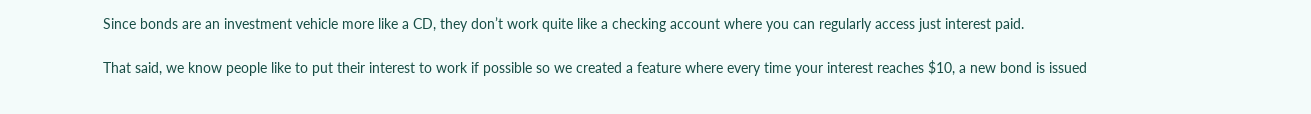Since bonds are an investment vehicle more like a CD, they don’t work quite like a checking account where you can regularly access just interest paid.

That said, we know people like to put their interest to work if possible so we created a feature where every time your interest reaches $10, a new bond is issued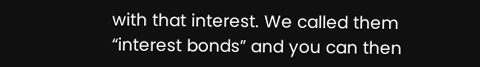with that interest. We called them “interest bonds” and you can then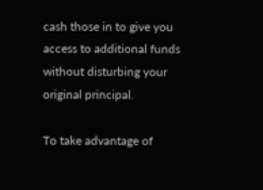cash those in to give you access to additional funds without disturbing your original principal.

To take advantage of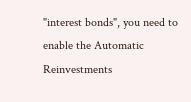"interest bonds", you need to enable the Automatic Reinvestments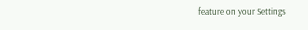feature on your Settings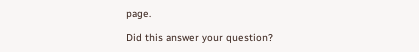page.

Did this answer your question?